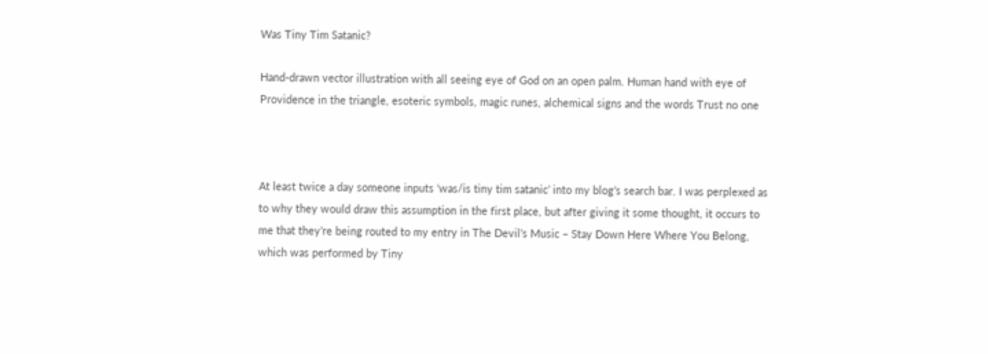Was Tiny Tim Satanic?

Hand-drawn vector illustration with all seeing eye of God on an open palm. Human hand with eye of Providence in the triangle, esoteric symbols, magic runes, alchemical signs and the words Trust no one



At least twice a day someone inputs ‘was/is tiny tim satanic’ into my blog’s search bar. I was perplexed as to why they would draw this assumption in the first place, but after giving it some thought, it occurs to me that they’re being routed to my entry in The Devil’s Music – Stay Down Here Where You Belong, which was performed by Tiny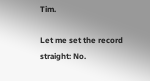Tim.

Let me set the record straight: No.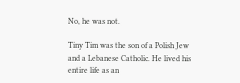No, he was not.

Tiny Tim was the son of a Polish Jew and a Lebanese Catholic. He lived his entire life as an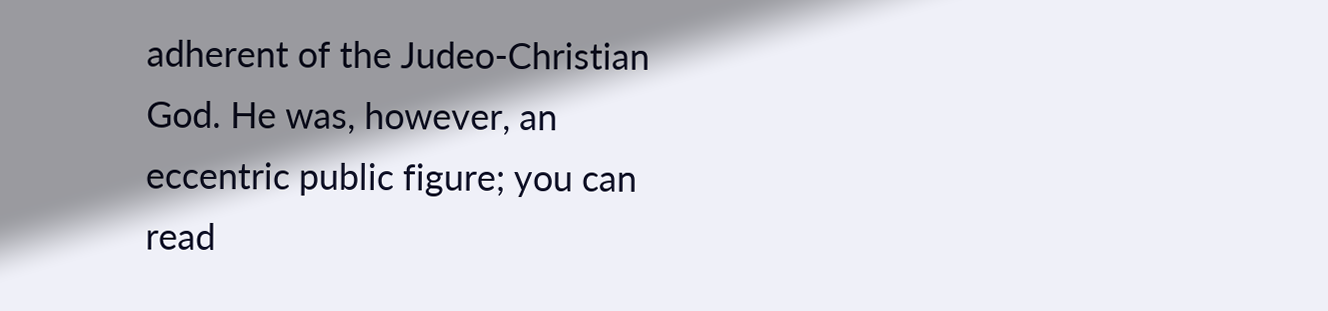adherent of the Judeo-Christian God. He was, however, an eccentric public figure; you can read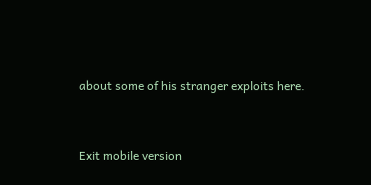about some of his stranger exploits here.


Exit mobile version